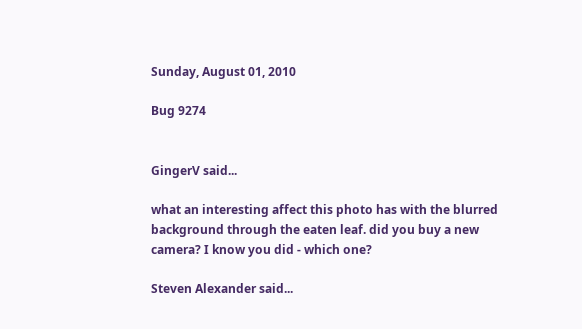Sunday, August 01, 2010

Bug 9274


GingerV said...

what an interesting affect this photo has with the blurred background through the eaten leaf. did you buy a new camera? I know you did - which one?

Steven Alexander said...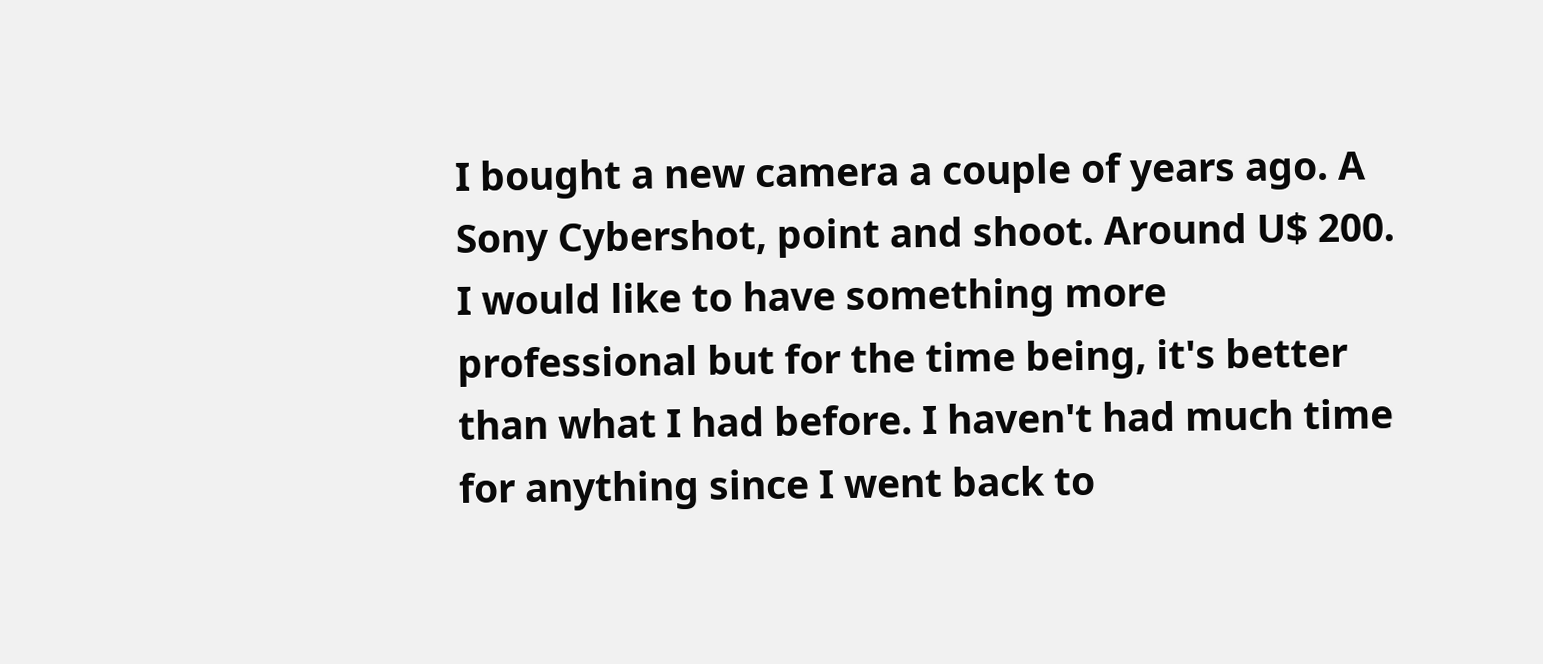I bought a new camera a couple of years ago. A Sony Cybershot, point and shoot. Around U$ 200. I would like to have something more professional but for the time being, it's better than what I had before. I haven't had much time for anything since I went back to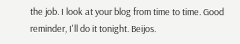the job. I look at your blog from time to time. Good reminder, I'll do it tonight. Beijos.